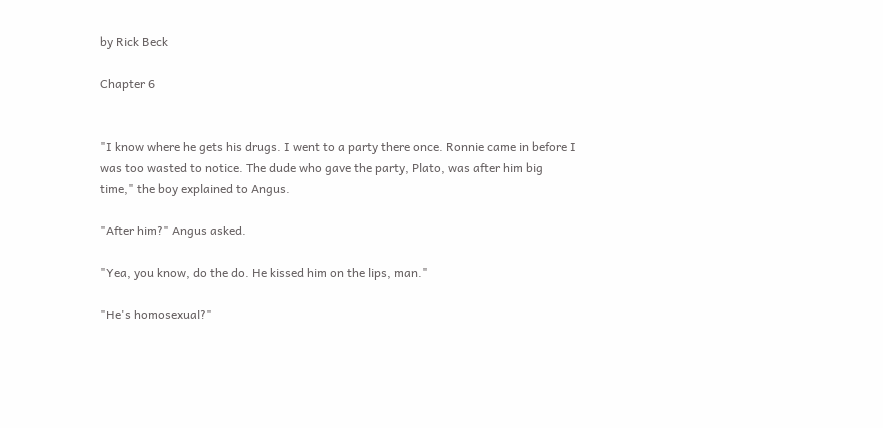by Rick Beck

Chapter 6


"I know where he gets his drugs. I went to a party there once. Ronnie came in before I was too wasted to notice. The dude who gave the party, Plato, was after him big time," the boy explained to Angus.

"After him?" Angus asked.

"Yea, you know, do the do. He kissed him on the lips, man."

"He's homosexual?"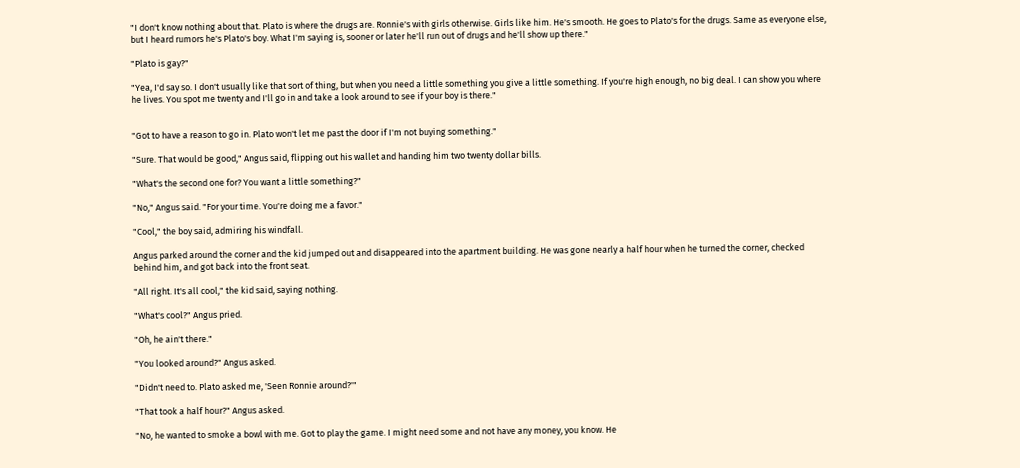"I don't know nothing about that. Plato is where the drugs are. Ronnie's with girls otherwise. Girls like him. He's smooth. He goes to Plato's for the drugs. Same as everyone else, but I heard rumors he's Plato's boy. What I'm saying is, sooner or later he'll run out of drugs and he'll show up there."

"Plato is gay?"

"Yea, I'd say so. I don't usually like that sort of thing, but when you need a little something you give a little something. If you're high enough, no big deal. I can show you where he lives. You spot me twenty and I'll go in and take a look around to see if your boy is there."


"Got to have a reason to go in. Plato won't let me past the door if I'm not buying something."

"Sure. That would be good," Angus said, flipping out his wallet and handing him two twenty dollar bills.

"What's the second one for? You want a little something?"

"No," Angus said. "For your time. You're doing me a favor."

"Cool," the boy said, admiring his windfall.

Angus parked around the corner and the kid jumped out and disappeared into the apartment building. He was gone nearly a half hour when he turned the corner, checked behind him, and got back into the front seat.

"All right. It's all cool," the kid said, saying nothing.

"What's cool?" Angus pried.

"Oh, he ain't there."

"You looked around?" Angus asked.

"Didn't need to. Plato asked me, 'Seen Ronnie around?'"

"That took a half hour?" Angus asked.

"No, he wanted to smoke a bowl with me. Got to play the game. I might need some and not have any money, you know. He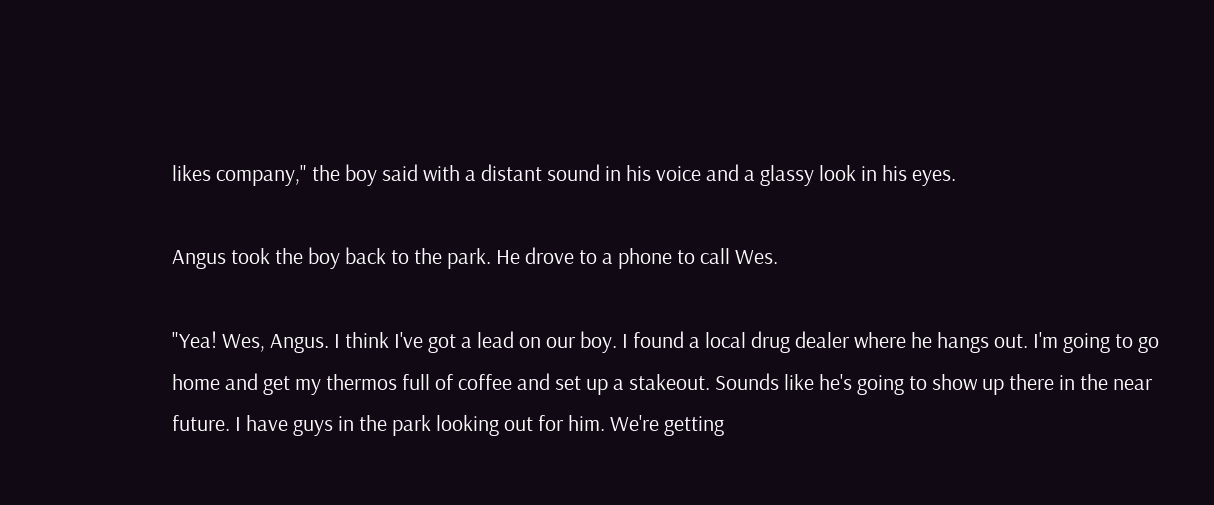likes company," the boy said with a distant sound in his voice and a glassy look in his eyes.

Angus took the boy back to the park. He drove to a phone to call Wes.

"Yea! Wes, Angus. I think I've got a lead on our boy. I found a local drug dealer where he hangs out. I'm going to go home and get my thermos full of coffee and set up a stakeout. Sounds like he's going to show up there in the near future. I have guys in the park looking out for him. We're getting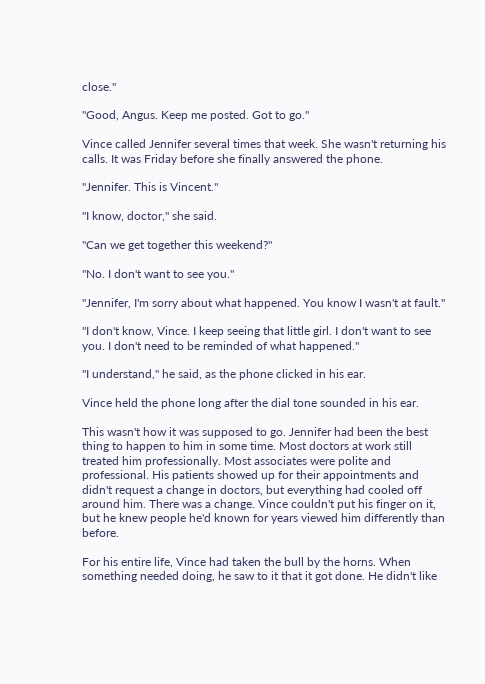close."

"Good, Angus. Keep me posted. Got to go."

Vince called Jennifer several times that week. She wasn't returning his calls. It was Friday before she finally answered the phone.

"Jennifer. This is Vincent."

"I know, doctor," she said.

"Can we get together this weekend?"

"No. I don't want to see you."

"Jennifer, I'm sorry about what happened. You know I wasn't at fault."

"I don't know, Vince. I keep seeing that little girl. I don't want to see you. I don't need to be reminded of what happened."

"I understand," he said, as the phone clicked in his ear.

Vince held the phone long after the dial tone sounded in his ear.

This wasn't how it was supposed to go. Jennifer had been the best thing to happen to him in some time. Most doctors at work still treated him professionally. Most associates were polite and professional. His patients showed up for their appointments and didn't request a change in doctors, but everything had cooled off around him. There was a change. Vince couldn't put his finger on it, but he knew people he'd known for years viewed him differently than before.

For his entire life, Vince had taken the bull by the horns. When something needed doing, he saw to it that it got done. He didn't like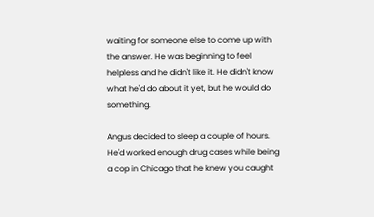waiting for someone else to come up with the answer. He was beginning to feel helpless and he didn't like it. He didn't know what he'd do about it yet, but he would do something.

Angus decided to sleep a couple of hours. He'd worked enough drug cases while being a cop in Chicago that he knew you caught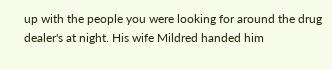up with the people you were looking for around the drug dealer's at night. His wife Mildred handed him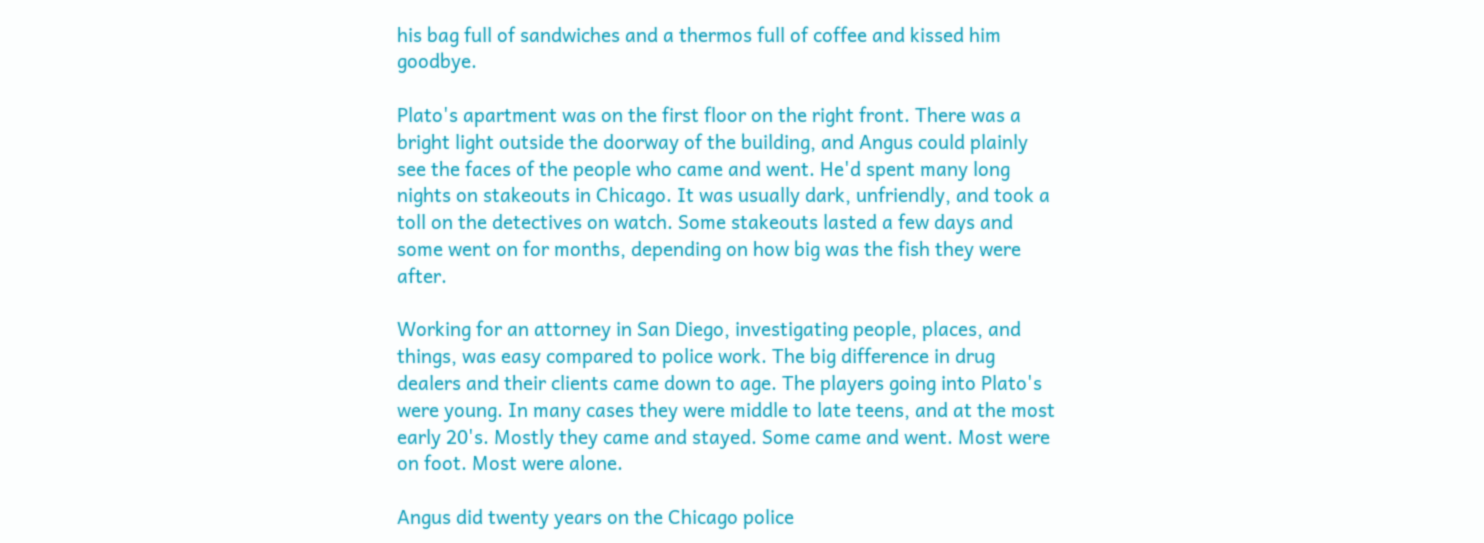his bag full of sandwiches and a thermos full of coffee and kissed him goodbye.

Plato's apartment was on the first floor on the right front. There was a bright light outside the doorway of the building, and Angus could plainly see the faces of the people who came and went. He'd spent many long nights on stakeouts in Chicago. It was usually dark, unfriendly, and took a toll on the detectives on watch. Some stakeouts lasted a few days and some went on for months, depending on how big was the fish they were after.

Working for an attorney in San Diego, investigating people, places, and things, was easy compared to police work. The big difference in drug dealers and their clients came down to age. The players going into Plato's were young. In many cases they were middle to late teens, and at the most early 20's. Mostly they came and stayed. Some came and went. Most were on foot. Most were alone.

Angus did twenty years on the Chicago police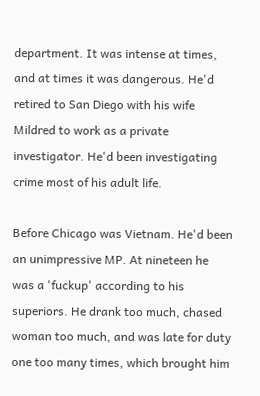department. It was intense at times, and at times it was dangerous. He'd retired to San Diego with his wife Mildred to work as a private investigator. He'd been investigating crime most of his adult life.

Before Chicago was Vietnam. He'd been an unimpressive MP. At nineteen he was a 'fuckup' according to his superiors. He drank too much, chased woman too much, and was late for duty one too many times, which brought him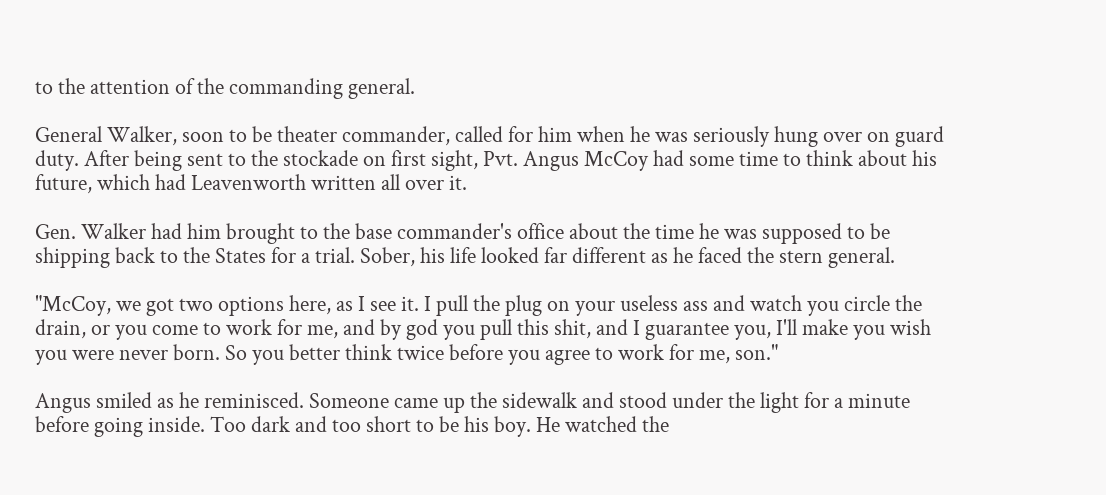to the attention of the commanding general.

General Walker, soon to be theater commander, called for him when he was seriously hung over on guard duty. After being sent to the stockade on first sight, Pvt. Angus McCoy had some time to think about his future, which had Leavenworth written all over it.

Gen. Walker had him brought to the base commander's office about the time he was supposed to be shipping back to the States for a trial. Sober, his life looked far different as he faced the stern general.

"McCoy, we got two options here, as I see it. I pull the plug on your useless ass and watch you circle the drain, or you come to work for me, and by god you pull this shit, and I guarantee you, I'll make you wish you were never born. So you better think twice before you agree to work for me, son."

Angus smiled as he reminisced. Someone came up the sidewalk and stood under the light for a minute before going inside. Too dark and too short to be his boy. He watched the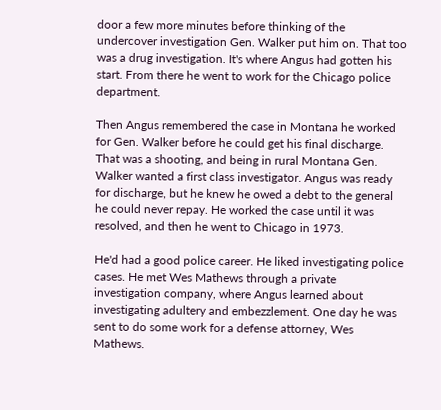door a few more minutes before thinking of the undercover investigation Gen. Walker put him on. That too was a drug investigation. It's where Angus had gotten his start. From there he went to work for the Chicago police department.

Then Angus remembered the case in Montana he worked for Gen. Walker before he could get his final discharge. That was a shooting, and being in rural Montana Gen. Walker wanted a first class investigator. Angus was ready for discharge, but he knew he owed a debt to the general he could never repay. He worked the case until it was resolved, and then he went to Chicago in 1973.

He'd had a good police career. He liked investigating police cases. He met Wes Mathews through a private investigation company, where Angus learned about investigating adultery and embezzlement. One day he was sent to do some work for a defense attorney, Wes Mathews.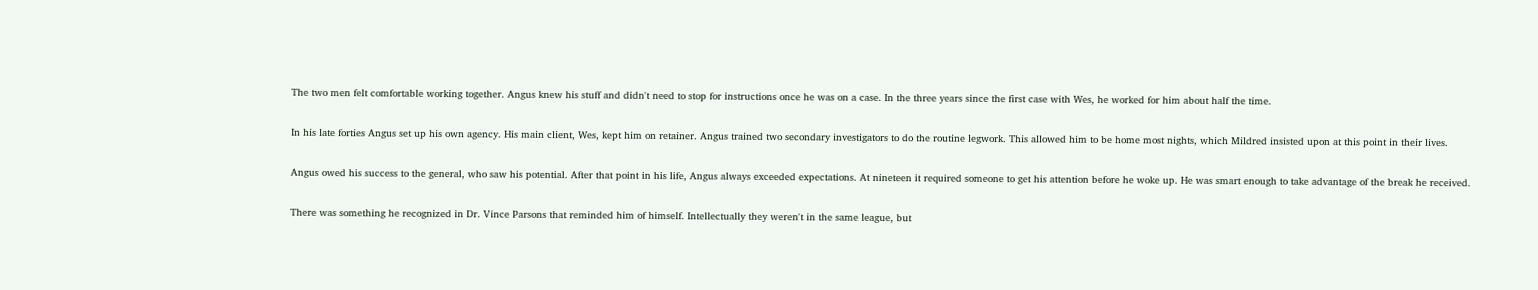The two men felt comfortable working together. Angus knew his stuff and didn't need to stop for instructions once he was on a case. In the three years since the first case with Wes, he worked for him about half the time.

In his late forties Angus set up his own agency. His main client, Wes, kept him on retainer. Angus trained two secondary investigators to do the routine legwork. This allowed him to be home most nights, which Mildred insisted upon at this point in their lives.

Angus owed his success to the general, who saw his potential. After that point in his life, Angus always exceeded expectations. At nineteen it required someone to get his attention before he woke up. He was smart enough to take advantage of the break he received.

There was something he recognized in Dr. Vince Parsons that reminded him of himself. Intellectually they weren't in the same league, but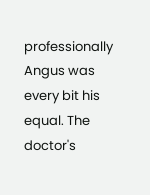professionally Angus was every bit his equal. The doctor's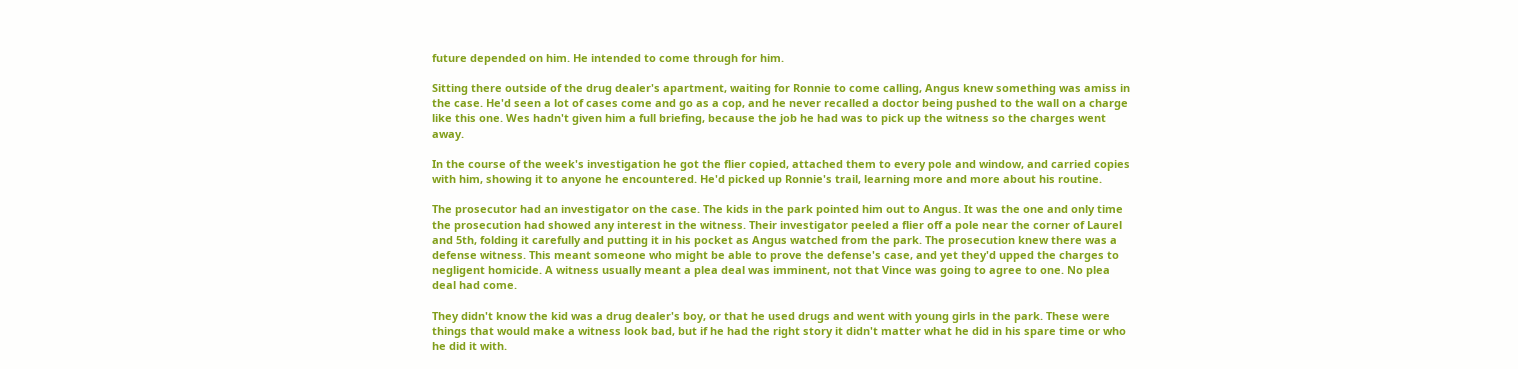future depended on him. He intended to come through for him.

Sitting there outside of the drug dealer's apartment, waiting for Ronnie to come calling, Angus knew something was amiss in the case. He'd seen a lot of cases come and go as a cop, and he never recalled a doctor being pushed to the wall on a charge like this one. Wes hadn't given him a full briefing, because the job he had was to pick up the witness so the charges went away.

In the course of the week's investigation he got the flier copied, attached them to every pole and window, and carried copies with him, showing it to anyone he encountered. He'd picked up Ronnie's trail, learning more and more about his routine.

The prosecutor had an investigator on the case. The kids in the park pointed him out to Angus. It was the one and only time the prosecution had showed any interest in the witness. Their investigator peeled a flier off a pole near the corner of Laurel and 5th, folding it carefully and putting it in his pocket as Angus watched from the park. The prosecution knew there was a defense witness. This meant someone who might be able to prove the defense's case, and yet they'd upped the charges to negligent homicide. A witness usually meant a plea deal was imminent, not that Vince was going to agree to one. No plea deal had come.

They didn't know the kid was a drug dealer's boy, or that he used drugs and went with young girls in the park. These were things that would make a witness look bad, but if he had the right story it didn't matter what he did in his spare time or who he did it with.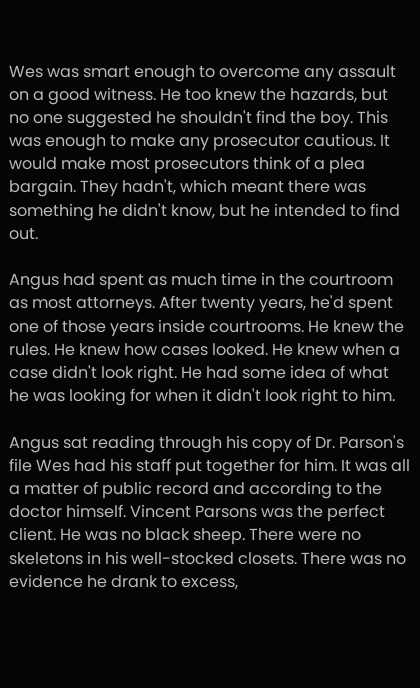Wes was smart enough to overcome any assault on a good witness. He too knew the hazards, but no one suggested he shouldn't find the boy. This was enough to make any prosecutor cautious. It would make most prosecutors think of a plea bargain. They hadn't, which meant there was something he didn't know, but he intended to find out.

Angus had spent as much time in the courtroom as most attorneys. After twenty years, he'd spent one of those years inside courtrooms. He knew the rules. He knew how cases looked. He knew when a case didn't look right. He had some idea of what he was looking for when it didn't look right to him.

Angus sat reading through his copy of Dr. Parson's file Wes had his staff put together for him. It was all a matter of public record and according to the doctor himself. Vincent Parsons was the perfect client. He was no black sheep. There were no skeletons in his well-stocked closets. There was no evidence he drank to excess,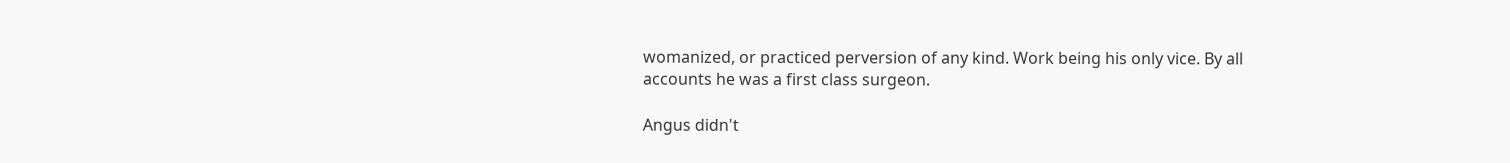womanized, or practiced perversion of any kind. Work being his only vice. By all accounts he was a first class surgeon.

Angus didn't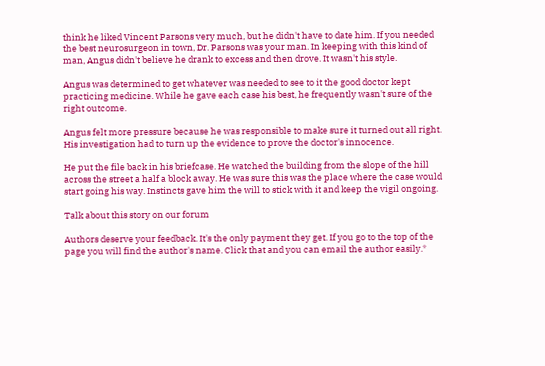think he liked Vincent Parsons very much, but he didn't have to date him. If you needed the best neurosurgeon in town, Dr. Parsons was your man. In keeping with this kind of man, Angus didn't believe he drank to excess and then drove. It wasn't his style.

Angus was determined to get whatever was needed to see to it the good doctor kept practicing medicine. While he gave each case his best, he frequently wasn't sure of the right outcome.

Angus felt more pressure because he was responsible to make sure it turned out all right. His investigation had to turn up the evidence to prove the doctor's innocence.

He put the file back in his briefcase. He watched the building from the slope of the hill across the street a half a block away. He was sure this was the place where the case would start going his way. Instincts gave him the will to stick with it and keep the vigil ongoing.

Talk about this story on our forum

Authors deserve your feedback. It's the only payment they get. If you go to the top of the page you will find the author's name. Click that and you can email the author easily.*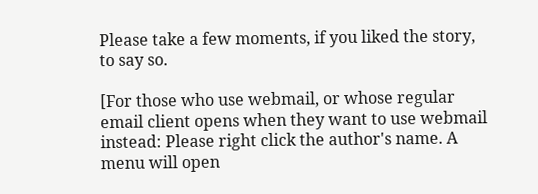Please take a few moments, if you liked the story, to say so.

[For those who use webmail, or whose regular email client opens when they want to use webmail instead: Please right click the author's name. A menu will open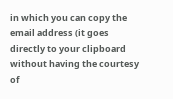in which you can copy the email address (it goes directly to your clipboard without having the courtesy of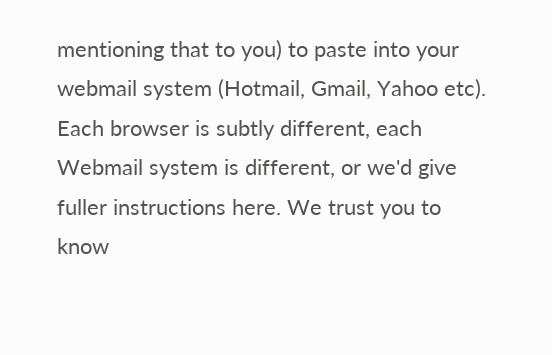mentioning that to you) to paste into your webmail system (Hotmail, Gmail, Yahoo etc). Each browser is subtly different, each Webmail system is different, or we'd give fuller instructions here. We trust you to know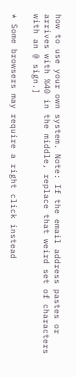how to use your own system. Note: If the email address pastes or arrives with %40 in the middle, replace that weird set of characters with an @ sign.]

* Some browsers may require a right click instead